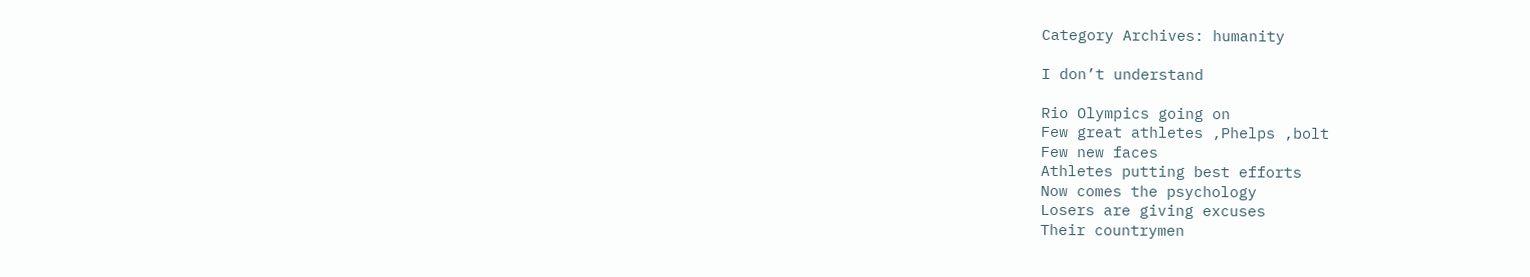Category Archives: humanity

I don’t understand

Rio Olympics going on
Few great athletes ,Phelps ,bolt
Few new faces
Athletes putting best efforts
Now comes the psychology
Losers are giving excuses
Their countrymen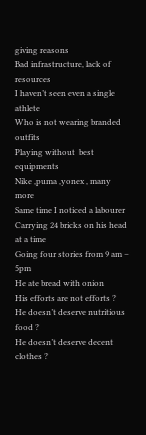giving reasons
Bad infrastructure, lack of resources
I haven’t seen even a single athlete
Who is not wearing branded outfits
Playing without  best equipments
Nike ,puma ,yonex , many more
Same time I noticed a labourer
Carrying 24 bricks on his head at a time
Going four stories from 9 am – 5pm
He ate bread with onion
His efforts are not efforts ?
He doesn’t deserve nutritious food ?
He doesn’t deserve decent clothes ?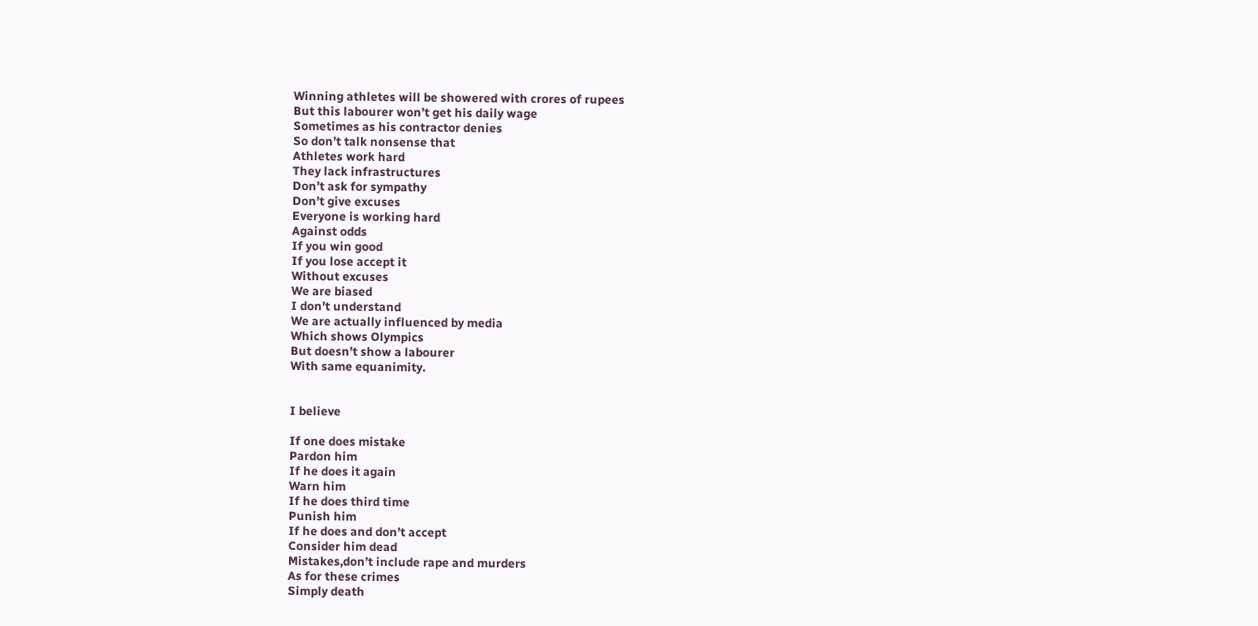Winning athletes will be showered with crores of rupees
But this labourer won’t get his daily wage
Sometimes as his contractor denies
So don’t talk nonsense that
Athletes work hard
They lack infrastructures
Don’t ask for sympathy
Don’t give excuses
Everyone is working hard
Against odds
If you win good
If you lose accept it
Without excuses
We are biased
I don’t understand
We are actually influenced by media
Which shows Olympics
But doesn’t show a labourer
With same equanimity.


I believe

If one does mistake
Pardon him
If he does it again
Warn him
If he does third time
Punish him
If he does and don’t accept
Consider him dead
Mistakes,don’t include rape and murders
As for these crimes
Simply death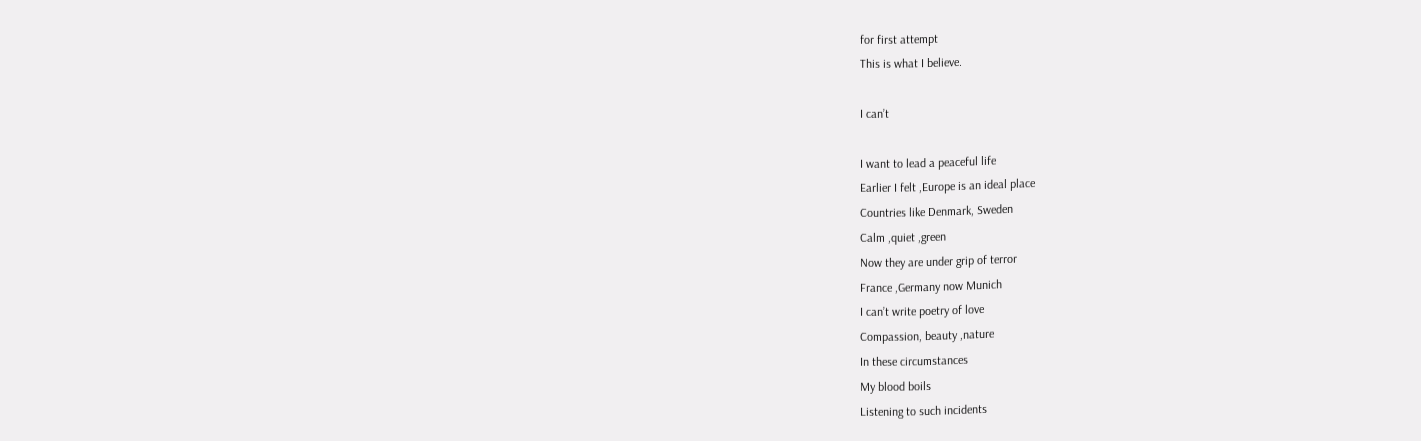for first attempt
This is what I believe.

I can’t

I want to lead a peaceful life
Earlier I felt ,Europe is an ideal place
Countries like Denmark, Sweden
Calm ,quiet ,green
Now they are under grip of terror
France ,Germany now Munich
I can’t write poetry of love
Compassion, beauty ,nature
In these circumstances
My blood boils
Listening to such incidents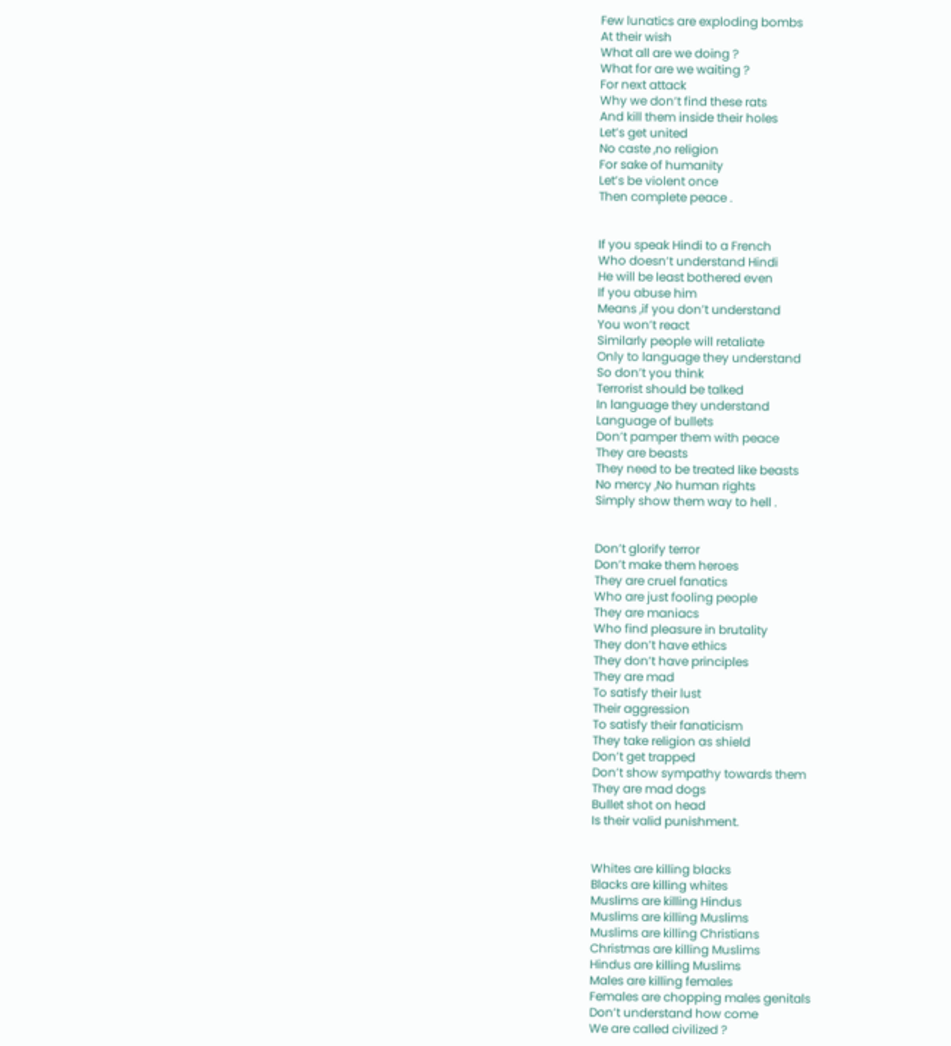Few lunatics are exploding bombs
At their wish
What all are we doing ?
What for are we waiting ?
For next attack
Why we don’t find these rats
And kill them inside their holes
Let’s get united
No caste ,no religion
For sake of humanity
Let’s be violent once
Then complete peace .


If you speak Hindi to a French
Who doesn’t understand Hindi
He will be least bothered even
If you abuse him
Means ,if you don’t understand
You won’t react
Similarly people will retaliate
Only to language they understand
So don’t you think
Terrorist should be talked
In language they understand
Language of bullets
Don’t pamper them with peace
They are beasts
They need to be treated like beasts
No mercy ,No human rights
Simply show them way to hell .


Don’t glorify terror
Don’t make them heroes
They are cruel fanatics
Who are just fooling people
They are maniacs
Who find pleasure in brutality
They don’t have ethics
They don’t have principles
They are mad
To satisfy their lust
Their aggression
To satisfy their fanaticism
They take religion as shield
Don’t get trapped
Don’t show sympathy towards them
They are mad dogs
Bullet shot on head
Is their valid punishment.


Whites are killing blacks
Blacks are killing whites
Muslims are killing Hindus
Muslims are killing Muslims
Muslims are killing Christians
Christmas are killing Muslims
Hindus are killing Muslims
Males are killing females
Females are chopping males genitals
Don’t understand how come
We are called civilized ?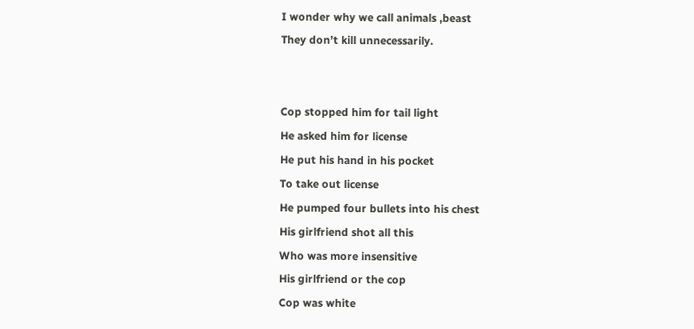I wonder why we call animals ,beast
They don’t kill unnecessarily.


Cop stopped him for tail light
He asked him for license
He put his hand in his pocket
To take out license
He pumped four bullets into his chest
His girlfriend shot all this
Who was more insensitive
His girlfriend or the cop
Cop was white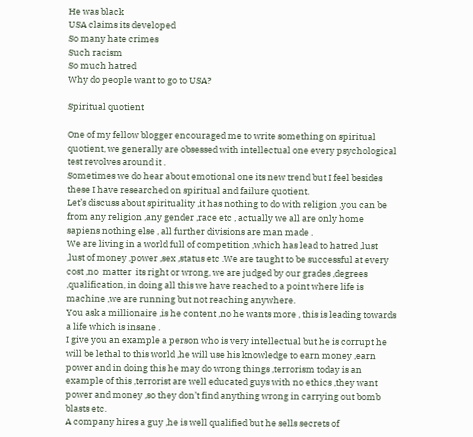He was black
USA claims its developed
So many hate crimes
Such racism
So much hatred
Why do people want to go to USA?

Spiritual quotient

One of my fellow blogger encouraged me to write something on spiritual quotient, we generally are obsessed with intellectual one every psychological test revolves around it .
Sometimes we do hear about emotional one its new trend but I feel besides these I have researched on spiritual and failure quotient.
Let’s discuss about spirituality ,it has nothing to do with religion ,you can be from any religion ,any gender ,race etc , actually we all are only home sapiens nothing else , all further divisions are man made .
We are living in a world full of competition ,which has lead to hatred ,lust ,lust of money ,power ,sex ,status etc .We are taught to be successful at every cost ,no  matter  its right or wrong, we are judged by our grades ,degrees ,qualification, in doing all this we have reached to a point where life is machine ,we are running but not reaching anywhere.
You ask a millionaire ,is he content ,no he wants more , this is leading towards a life which is insane .
I give you an example a person who is very intellectual but he is corrupt he will be lethal to this world ,he will use his knowledge to earn money ,earn power and in doing this he may do wrong things ,terrorism today is an example of this ,terrorist are well educated guys with no ethics ,they want power and money ,so they don’t find anything wrong in carrying out bomb blasts etc.
A company hires a guy ,he is well qualified but he sells secrets of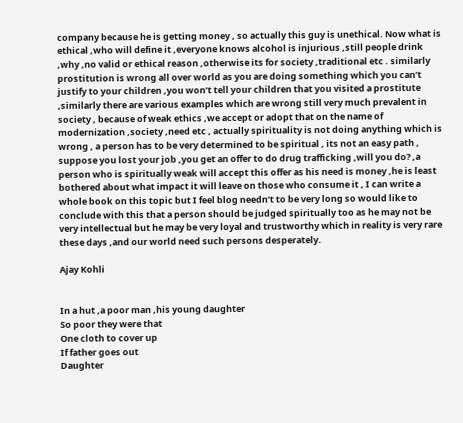company because he is getting money , so actually this guy is unethical. Now what is ethical ,who will define it ,everyone knows alcohol is injurious ,still people drink ,why ,no valid or ethical reason ,otherwise its for society ,traditional etc . similarly prostitution is wrong all over world as you are doing something which you can’t justify to your children ,you won’t tell your children that you visited a prostitute ,similarly there are various examples which are wrong still very much prevalent in society , because of weak ethics ,we accept or adopt that on the name of modernization ,society ,need etc , actually spirituality is not doing anything which is wrong , a person has to be very determined to be spiritual , its not an easy path , suppose you lost your job ,you get an offer to do drug trafficking ,will you do? ,a person who is spiritually weak will accept this offer as his need is money ,he is least bothered about what impact it will leave on those who consume it , I can write a whole book on this topic but I feel blog needn’t to be very long so would like to conclude with this that a person should be judged spiritually too as he may not be very intellectual but he may be very loyal and trustworthy which in reality is very rare these days ,and our world need such persons desperately.

Ajay Kohli


In a hut ,a poor man ,his young daughter
So poor they were that
One cloth to cover up
If father goes out
Daughter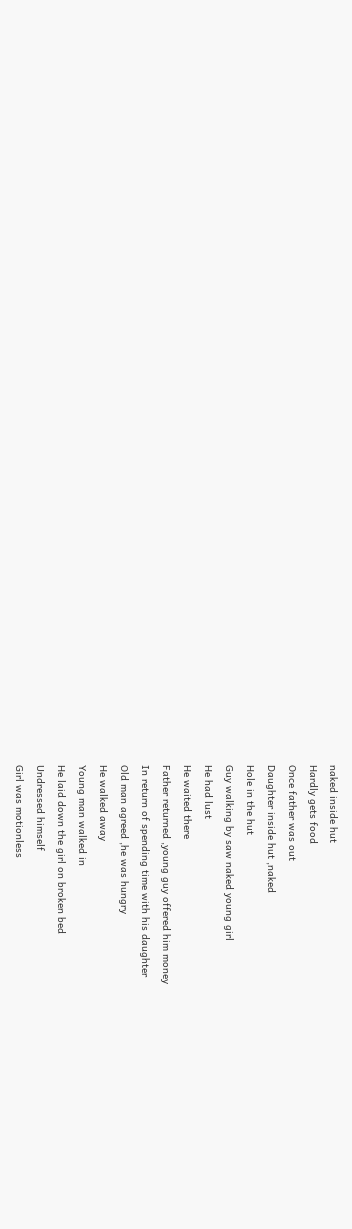naked inside hut
Hardly gets food
Once father was out
Daughter inside hut ,naked
Hole in the hut
Guy walking by saw naked young girl
He had lust
He waited there
Father returned ,young guy offered him money
In return of spending time with his daughter
Old man agreed ,he was hungry
He walked away
Young man walked in
He laid down the girl on broken bed
Undressed himself
Girl was motionless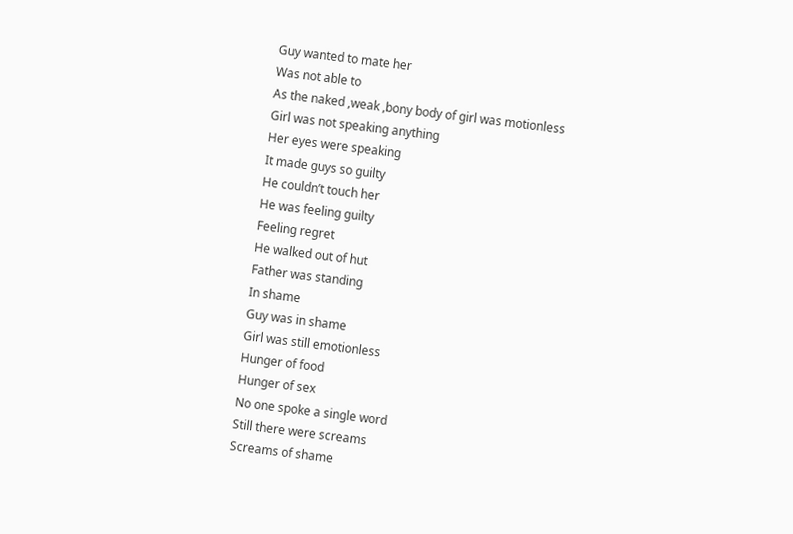Guy wanted to mate her
Was not able to
As the naked ,weak ,bony body of girl was motionless
Girl was not speaking anything
Her eyes were speaking
It made guys so guilty
He couldn’t touch her
He was feeling guilty
Feeling regret
He walked out of hut
Father was standing
In shame
Guy was in shame
Girl was still emotionless
Hunger of food
Hunger of sex
No one spoke a single word
Still there were screams
Screams of shame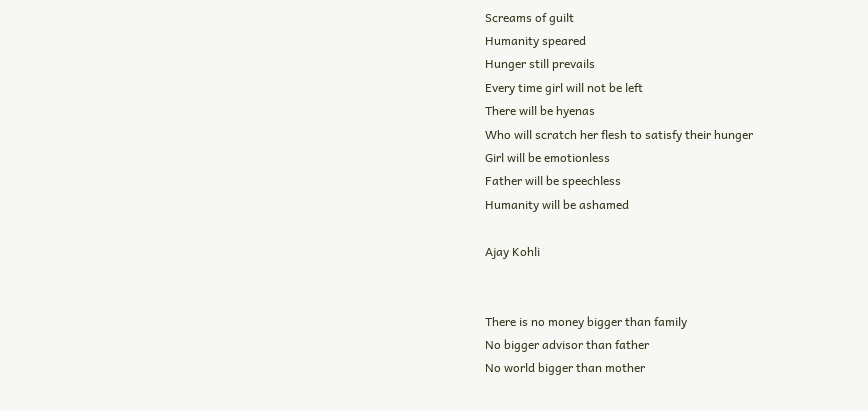Screams of guilt
Humanity speared
Hunger still prevails
Every time girl will not be left
There will be hyenas
Who will scratch her flesh to satisfy their hunger
Girl will be emotionless
Father will be speechless
Humanity will be ashamed

Ajay Kohli


There is no money bigger than family
No bigger advisor than father
No world bigger than mother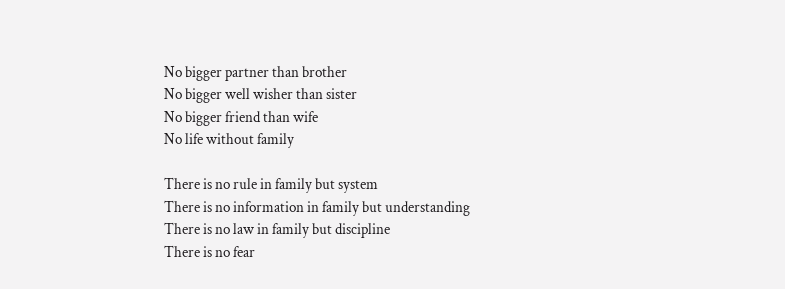No bigger partner than brother
No bigger well wisher than sister
No bigger friend than wife
No life without family

There is no rule in family but system
There is no information in family but understanding
There is no law in family but discipline
There is no fear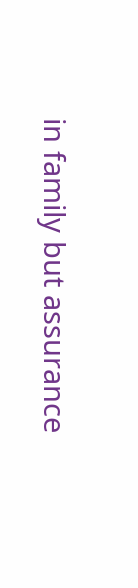in family but assurance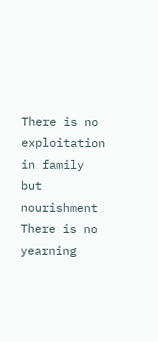There is no exploitation in family but nourishment
There is no yearning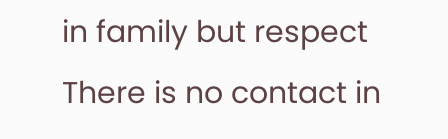in family but respect
There is no contact in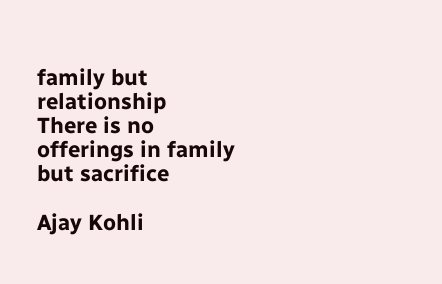family but relationship
There is no offerings in family but sacrifice

Ajay Kohli